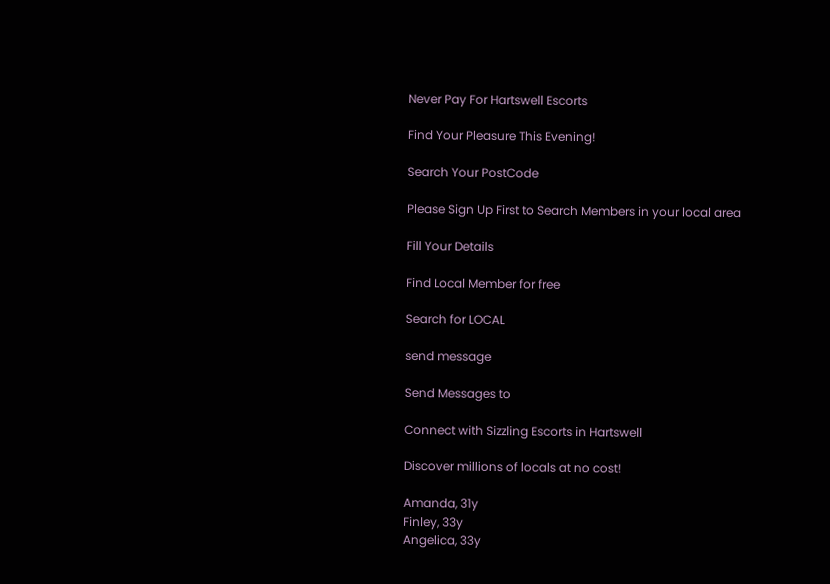Never Pay For Hartswell Escorts

Find Your Pleasure This Evening!

Search Your PostCode

Please Sign Up First to Search Members in your local area

Fill Your Details

Find Local Member for free

Search for LOCAL

send message

Send Messages to

Connect with Sizzling Escorts in Hartswell

Discover millions of locals at no cost!

Amanda, 31y
Finley, 33y
Angelica, 33y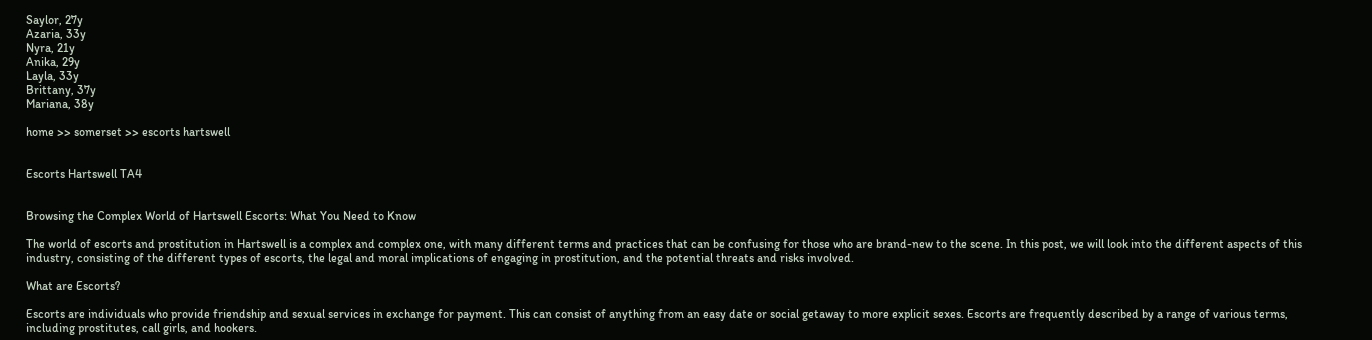Saylor, 27y
Azaria, 33y
Nyra, 21y
Anika, 29y
Layla, 33y
Brittany, 37y
Mariana, 38y

home >> somerset >> escorts hartswell


Escorts Hartswell TA4


Browsing the Complex World of Hartswell Escorts: What You Need to Know

The world of escorts and prostitution in Hartswell is a complex and complex one, with many different terms and practices that can be confusing for those who are brand-new to the scene. In this post, we will look into the different aspects of this industry, consisting of the different types of escorts, the legal and moral implications of engaging in prostitution, and the potential threats and risks involved.

What are Escorts?

Escorts are individuals who provide friendship and sexual services in exchange for payment. This can consist of anything from an easy date or social getaway to more explicit sexes. Escorts are frequently described by a range of various terms, including prostitutes, call girls, and hookers.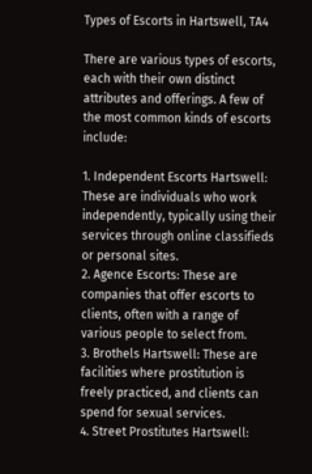Types of Escorts in Hartswell, TA4

There are various types of escorts, each with their own distinct attributes and offerings. A few of the most common kinds of escorts include:

1. Independent Escorts Hartswell: These are individuals who work independently, typically using their services through online classifieds or personal sites.
2. Agence Escorts: These are companies that offer escorts to clients, often with a range of various people to select from.
3. Brothels Hartswell: These are facilities where prostitution is freely practiced, and clients can spend for sexual services.
4. Street Prostitutes Hartswell: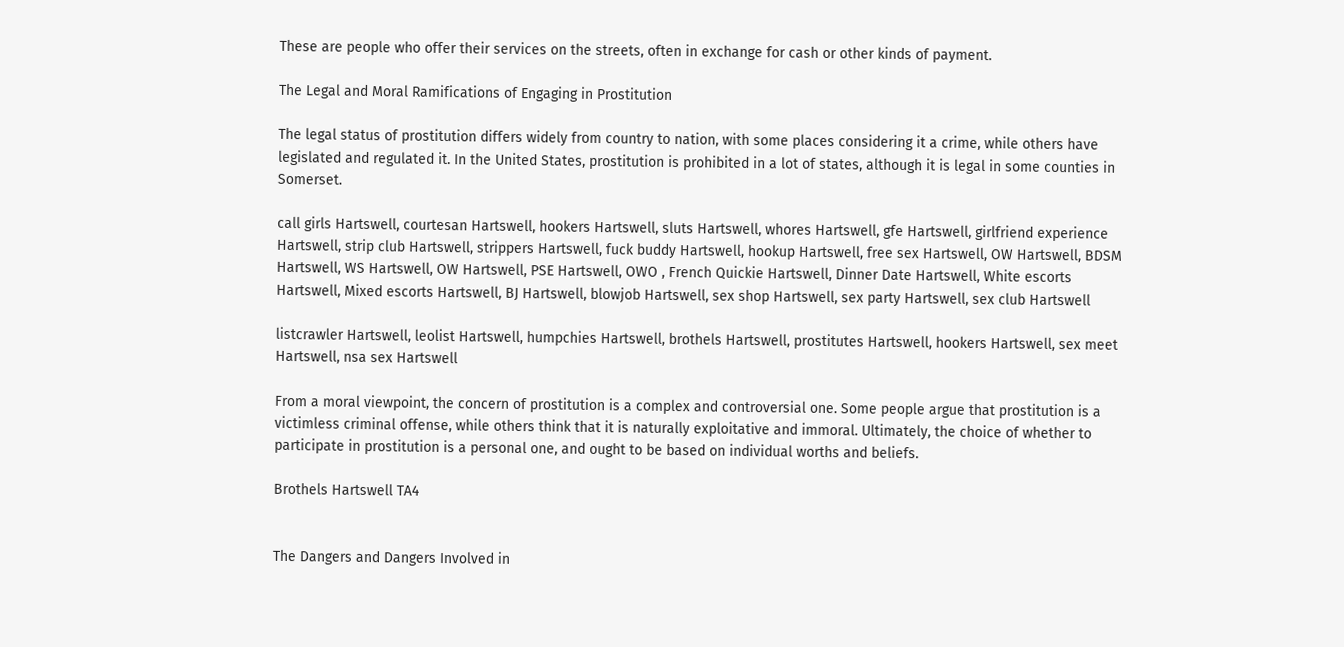These are people who offer their services on the streets, often in exchange for cash or other kinds of payment.

The Legal and Moral Ramifications of Engaging in Prostitution

The legal status of prostitution differs widely from country to nation, with some places considering it a crime, while others have legislated and regulated it. In the United States, prostitution is prohibited in a lot of states, although it is legal in some counties in Somerset.

call girls Hartswell, courtesan Hartswell, hookers Hartswell, sluts Hartswell, whores Hartswell, gfe Hartswell, girlfriend experience Hartswell, strip club Hartswell, strippers Hartswell, fuck buddy Hartswell, hookup Hartswell, free sex Hartswell, OW Hartswell, BDSM Hartswell, WS Hartswell, OW Hartswell, PSE Hartswell, OWO , French Quickie Hartswell, Dinner Date Hartswell, White escorts Hartswell, Mixed escorts Hartswell, BJ Hartswell, blowjob Hartswell, sex shop Hartswell, sex party Hartswell, sex club Hartswell

listcrawler Hartswell, leolist Hartswell, humpchies Hartswell, brothels Hartswell, prostitutes Hartswell, hookers Hartswell, sex meet Hartswell, nsa sex Hartswell

From a moral viewpoint, the concern of prostitution is a complex and controversial one. Some people argue that prostitution is a victimless criminal offense, while others think that it is naturally exploitative and immoral. Ultimately, the choice of whether to participate in prostitution is a personal one, and ought to be based on individual worths and beliefs.

Brothels Hartswell TA4


The Dangers and Dangers Involved in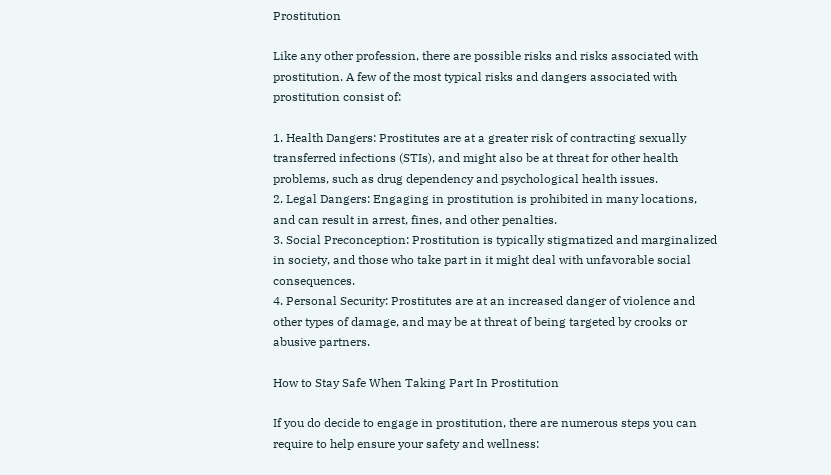Prostitution

Like any other profession, there are possible risks and risks associated with prostitution. A few of the most typical risks and dangers associated with prostitution consist of:

1. Health Dangers: Prostitutes are at a greater risk of contracting sexually transferred infections (STIs), and might also be at threat for other health problems, such as drug dependency and psychological health issues.
2. Legal Dangers: Engaging in prostitution is prohibited in many locations, and can result in arrest, fines, and other penalties.
3. Social Preconception: Prostitution is typically stigmatized and marginalized in society, and those who take part in it might deal with unfavorable social consequences.
4. Personal Security: Prostitutes are at an increased danger of violence and other types of damage, and may be at threat of being targeted by crooks or abusive partners.

How to Stay Safe When Taking Part In Prostitution

If you do decide to engage in prostitution, there are numerous steps you can require to help ensure your safety and wellness: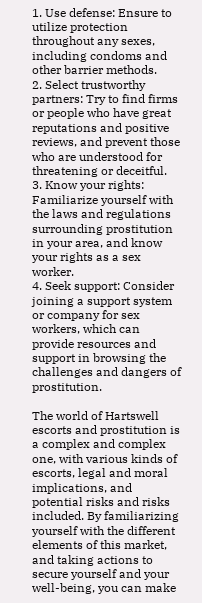1. Use defense: Ensure to utilize protection throughout any sexes, including condoms and other barrier methods.
2. Select trustworthy partners: Try to find firms or people who have great reputations and positive reviews, and prevent those who are understood for threatening or deceitful.
3. Know your rights: Familiarize yourself with the laws and regulations surrounding prostitution in your area, and know your rights as a sex worker.
4. Seek support: Consider joining a support system or company for sex workers, which can provide resources and support in browsing the challenges and dangers of prostitution.

The world of Hartswell escorts and prostitution is a complex and complex one, with various kinds of escorts, legal and moral implications, and potential risks and risks included. By familiarizing yourself with the different elements of this market, and taking actions to secure yourself and your well-being, you can make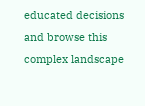educated decisions and browse this complex landscape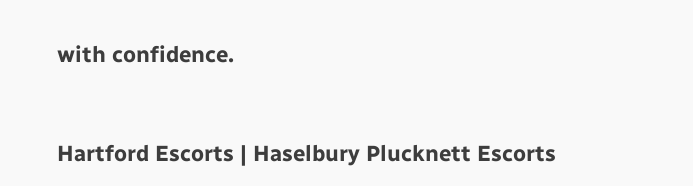with confidence.


Hartford Escorts | Haselbury Plucknett Escorts